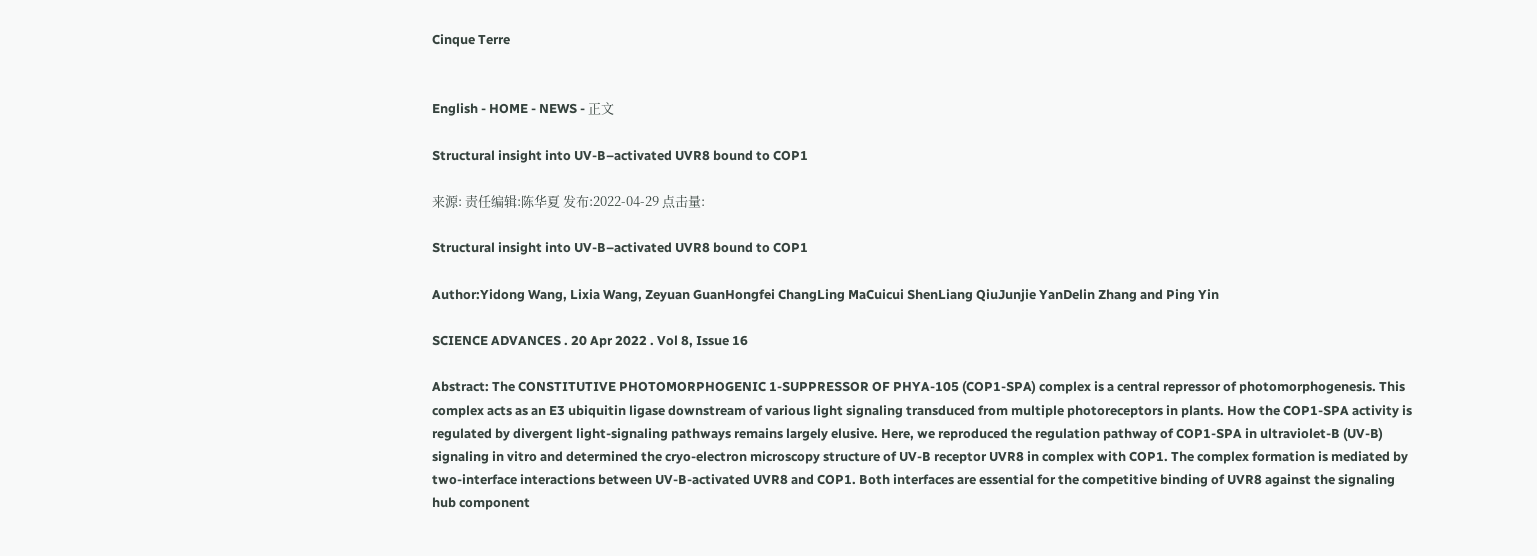Cinque Terre


English - HOME - NEWS - 正文

Structural insight into UV-B–activated UVR8 bound to COP1

来源: 责任编辑:陈华夏 发布:2022-04-29 点击量:

Structural insight into UV-B–activated UVR8 bound to COP1

Author:Yidong Wang, Lixia Wang, Zeyuan GuanHongfei ChangLing MaCuicui ShenLiang QiuJunjie YanDelin Zhang and Ping Yin

SCIENCE ADVANCES . 20 Apr 2022 . Vol 8, Issue 16

Abstract: The CONSTITUTIVE PHOTOMORPHOGENIC 1-SUPPRESSOR OF PHYA-105 (COP1-SPA) complex is a central repressor of photomorphogenesis. This complex acts as an E3 ubiquitin ligase downstream of various light signaling transduced from multiple photoreceptors in plants. How the COP1-SPA activity is regulated by divergent light-signaling pathways remains largely elusive. Here, we reproduced the regulation pathway of COP1-SPA in ultraviolet-B (UV-B) signaling in vitro and determined the cryo-electron microscopy structure of UV-B receptor UVR8 in complex with COP1. The complex formation is mediated by two-interface interactions between UV-B-activated UVR8 and COP1. Both interfaces are essential for the competitive binding of UVR8 against the signaling hub component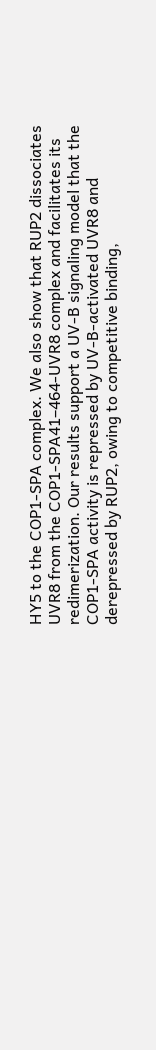HY5 to the COP1-SPA complex. We also show that RUP2 dissociates UVR8 from the COP1-SPA41–464-UVR8 complex and facilitates its redimerization. Our results support a UV-B signaling model that the COP1-SPA activity is repressed by UV-B-activated UVR8 and derepressed by RUP2, owing to competitive binding,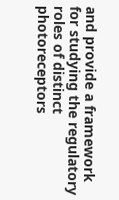and provide a framework for studying the regulatory roles of distinct photoreceptors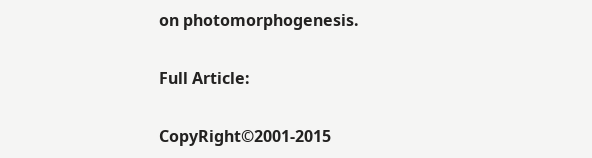on photomorphogenesis.

Full Article:

CopyRight©2001-2015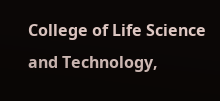College of Life Science and Technology,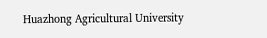Huazhong Agricultural University